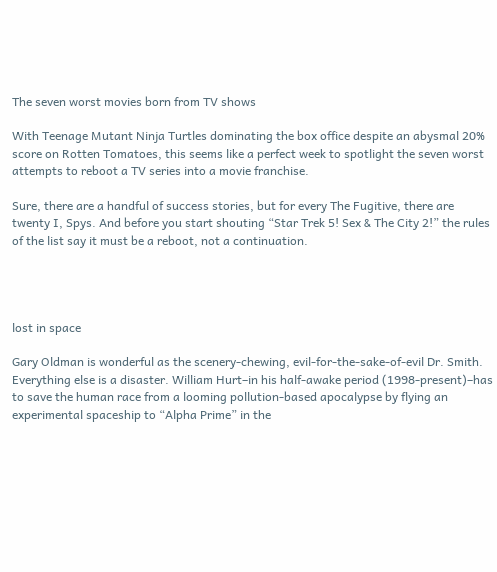The seven worst movies born from TV shows

With Teenage Mutant Ninja Turtles dominating the box office despite an abysmal 20% score on Rotten Tomatoes, this seems like a perfect week to spotlight the seven worst attempts to reboot a TV series into a movie franchise.

Sure, there are a handful of success stories, but for every The Fugitive, there are twenty I, Spys. And before you start shouting “Star Trek 5! Sex & The City 2!” the rules of the list say it must be a reboot, not a continuation.




lost in space

Gary Oldman is wonderful as the scenery-chewing, evil-for-the-sake-of-evil Dr. Smith. Everything else is a disaster. William Hurt–in his half-awake period (1998-present)–has to save the human race from a looming pollution-based apocalypse by flying an experimental spaceship to “Alpha Prime” in the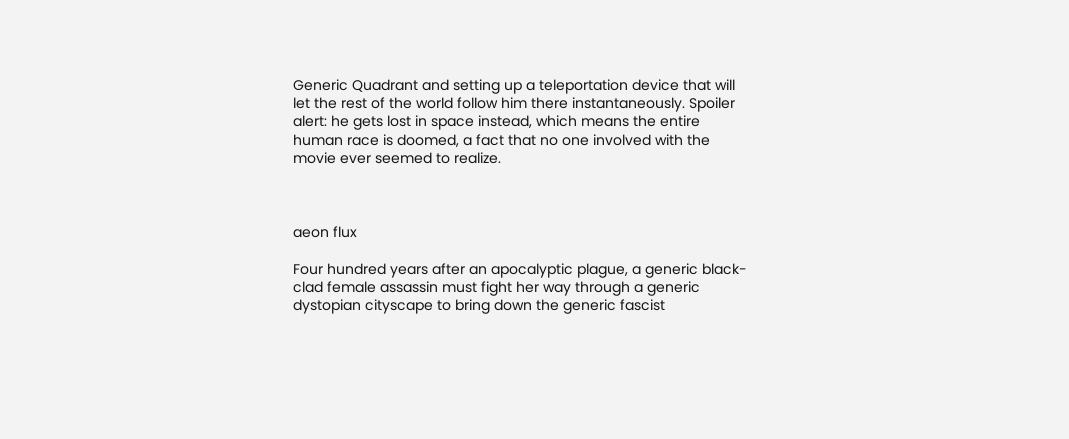Generic Quadrant and setting up a teleportation device that will let the rest of the world follow him there instantaneously. Spoiler alert: he gets lost in space instead, which means the entire human race is doomed, a fact that no one involved with the movie ever seemed to realize.



aeon flux

Four hundred years after an apocalyptic plague, a generic black-clad female assassin must fight her way through a generic dystopian cityscape to bring down the generic fascist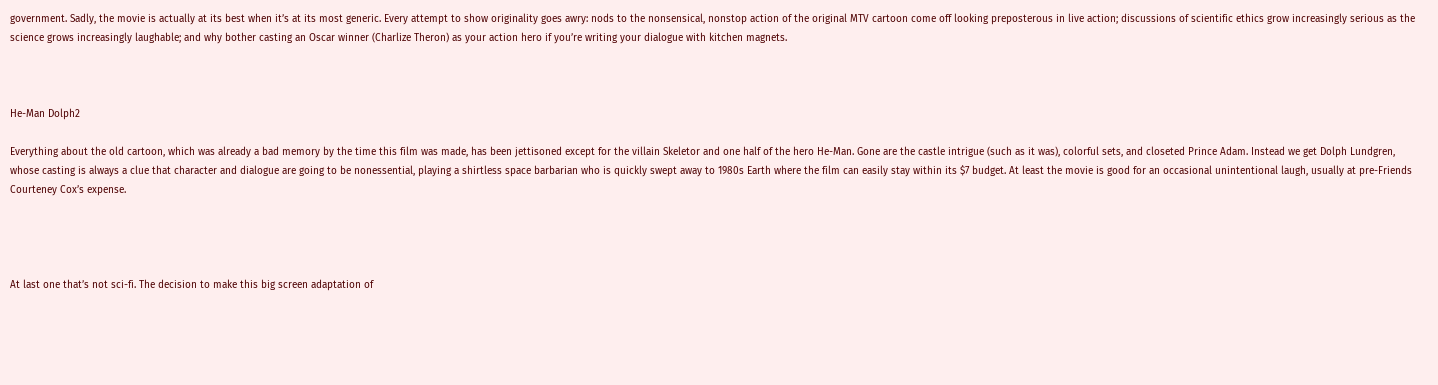government. Sadly, the movie is actually at its best when it’s at its most generic. Every attempt to show originality goes awry: nods to the nonsensical, nonstop action of the original MTV cartoon come off looking preposterous in live action; discussions of scientific ethics grow increasingly serious as the science grows increasingly laughable; and why bother casting an Oscar winner (Charlize Theron) as your action hero if you’re writing your dialogue with kitchen magnets.



He-Man Dolph2

Everything about the old cartoon, which was already a bad memory by the time this film was made, has been jettisoned except for the villain Skeletor and one half of the hero He-Man. Gone are the castle intrigue (such as it was), colorful sets, and closeted Prince Adam. Instead we get Dolph Lundgren, whose casting is always a clue that character and dialogue are going to be nonessential, playing a shirtless space barbarian who is quickly swept away to 1980s Earth where the film can easily stay within its $7 budget. At least the movie is good for an occasional unintentional laugh, usually at pre-Friends Courteney Cox’s expense.




At last one that’s not sci-fi. The decision to make this big screen adaptation of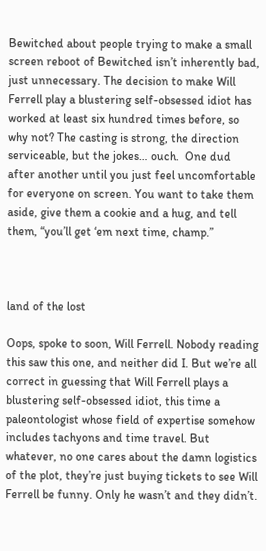Bewitched about people trying to make a small screen reboot of Bewitched isn’t inherently bad, just unnecessary. The decision to make Will Ferrell play a blustering self-obsessed idiot has worked at least six hundred times before, so why not? The casting is strong, the direction serviceable, but the jokes… ouch.  One dud after another until you just feel uncomfortable for everyone on screen. You want to take them aside, give them a cookie and a hug, and tell them, “you’ll get ‘em next time, champ.”



land of the lost

Oops, spoke to soon, Will Ferrell. Nobody reading this saw this one, and neither did I. But we’re all correct in guessing that Will Ferrell plays a blustering self-obsessed idiot, this time a paleontologist whose field of expertise somehow includes tachyons and time travel. But whatever, no one cares about the damn logistics of the plot, they’re just buying tickets to see Will Ferrell be funny. Only he wasn’t and they didn’t.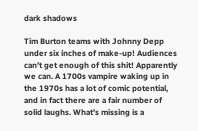dark shadows

Tim Burton teams with Johnny Depp under six inches of make-up! Audiences can’t get enough of this shit! Apparently we can. A 1700s vampire waking up in the 1970s has a lot of comic potential, and in fact there are a fair number of solid laughs. What’s missing is a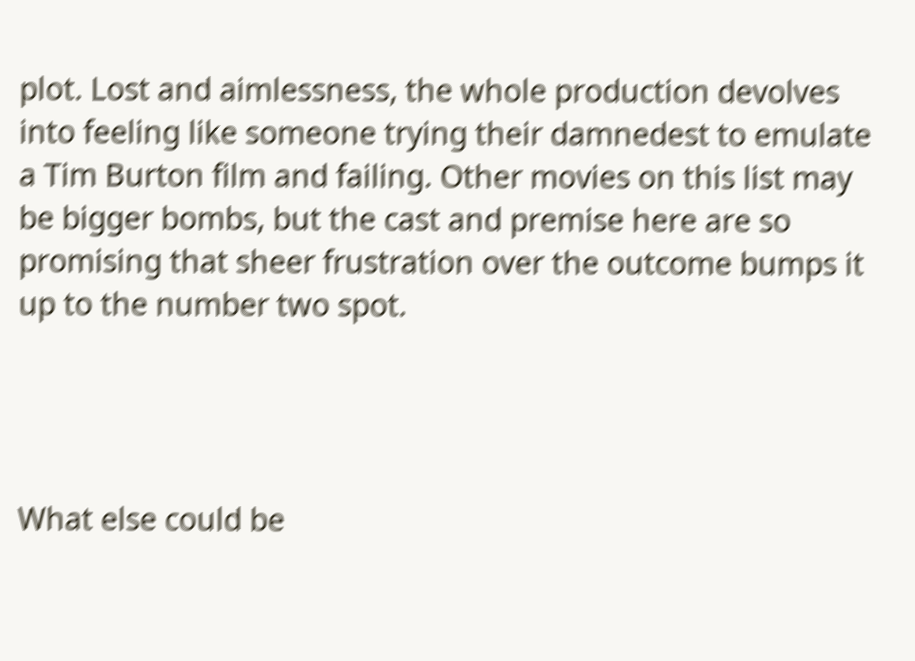plot. Lost and aimlessness, the whole production devolves into feeling like someone trying their damnedest to emulate a Tim Burton film and failing. Other movies on this list may be bigger bombs, but the cast and premise here are so promising that sheer frustration over the outcome bumps it up to the number two spot.




What else could be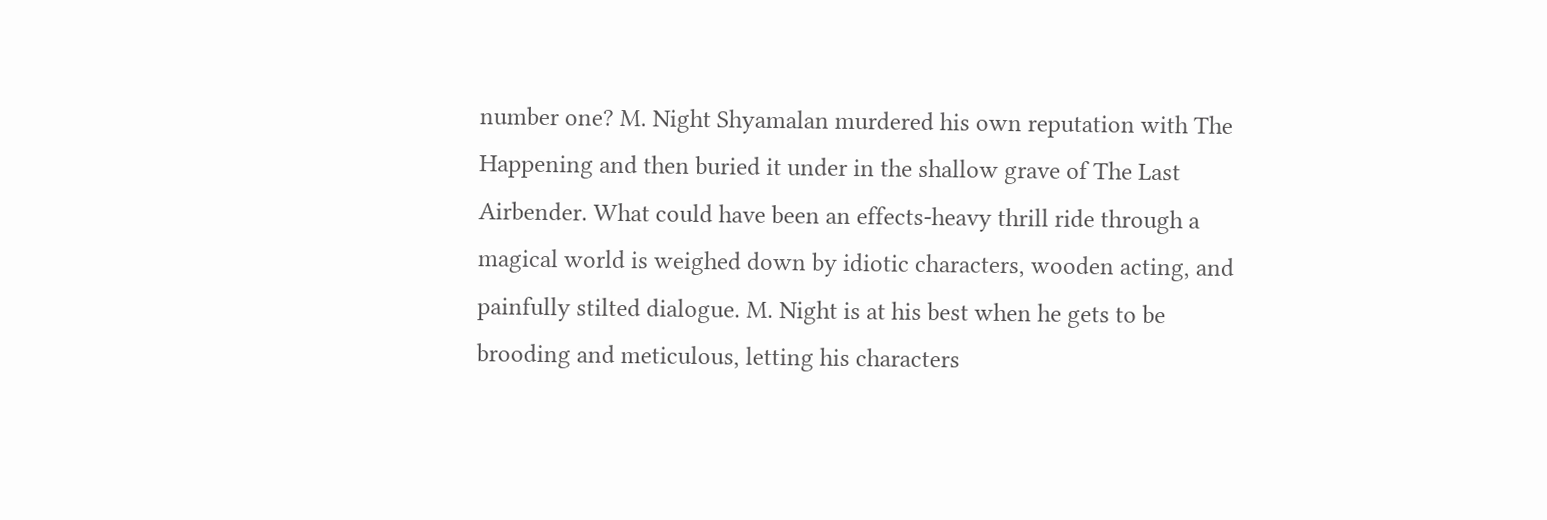number one? M. Night Shyamalan murdered his own reputation with The Happening and then buried it under in the shallow grave of The Last Airbender. What could have been an effects-heavy thrill ride through a magical world is weighed down by idiotic characters, wooden acting, and painfully stilted dialogue. M. Night is at his best when he gets to be brooding and meticulous, letting his characters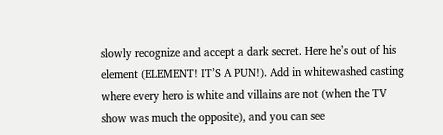slowly recognize and accept a dark secret. Here he’s out of his element (ELEMENT! IT’S A PUN!). Add in whitewashed casting where every hero is white and villains are not (when the TV show was much the opposite), and you can see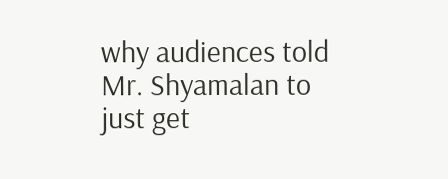why audiences told Mr. Shyamalan to just get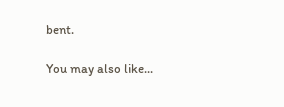bent.

You may also like...